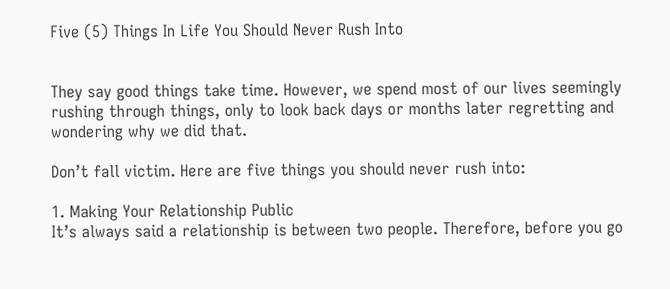Five (5) Things In Life You Should Never Rush Into


They say good things take time. However, we spend most of our lives seemingly rushing through things, only to look back days or months later regretting and wondering why we did that.

Don’t fall victim. Here are five things you should never rush into:

1. Making Your Relationship Public
It’s always said a relationship is between two people. Therefore, before you go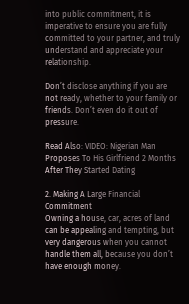into public commitment, it is imperative to ensure you are fully committed to your partner, and truly understand and appreciate your relationship.

Don’t disclose anything if you are not ready, whether to your family or friends. Don’t even do it out of pressure.

Read Also: VIDEO: Nigerian Man Proposes To His Girlfriend 2 Months After They Started Dating

2. Making A Large Financial Commitment
Owning a house, car, acres of land can be appealing and tempting, but very dangerous when you cannot handle them all, because you don’t have enough money.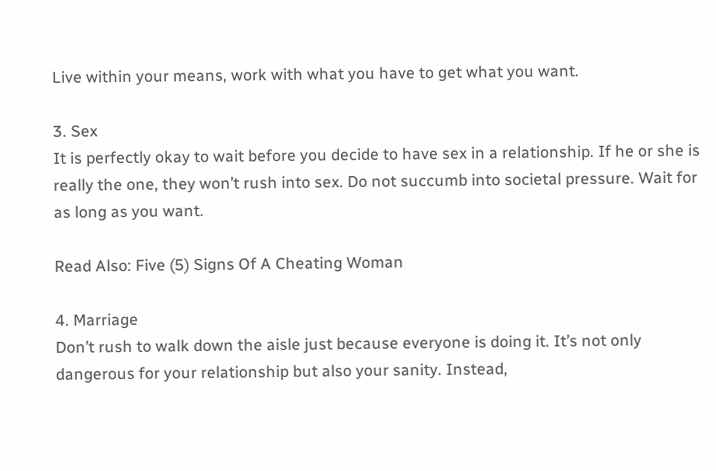Live within your means, work with what you have to get what you want.

3. Sex
It is perfectly okay to wait before you decide to have sex in a relationship. If he or she is really the one, they won’t rush into sex. Do not succumb into societal pressure. Wait for as long as you want.

Read Also: Five (5) Signs Of A Cheating Woman

4. Marriage
Don’t rush to walk down the aisle just because everyone is doing it. It’s not only dangerous for your relationship but also your sanity. Instead,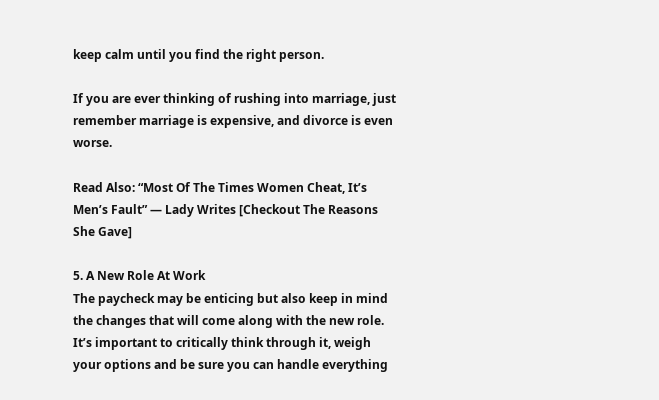keep calm until you find the right person.

If you are ever thinking of rushing into marriage, just remember marriage is expensive, and divorce is even worse.

Read Also: “Most Of The Times Women Cheat, It’s Men’s Fault” — Lady Writes [Checkout The Reasons She Gave]

5. A New Role At Work
The paycheck may be enticing but also keep in mind the changes that will come along with the new role. It’s important to critically think through it, weigh your options and be sure you can handle everything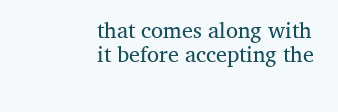that comes along with it before accepting the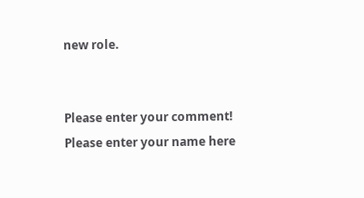new role.


Please enter your comment!
Please enter your name here